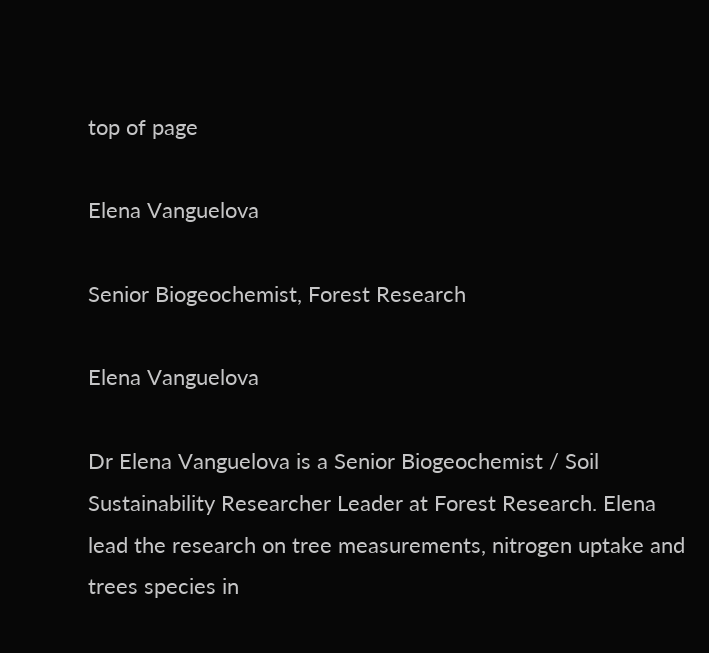top of page

Elena Vanguelova

Senior Biogeochemist, Forest Research

Elena Vanguelova

Dr Elena Vanguelova is a Senior Biogeochemist / Soil Sustainability Researcher Leader at Forest Research. Elena lead the research on tree measurements, nitrogen uptake and trees species in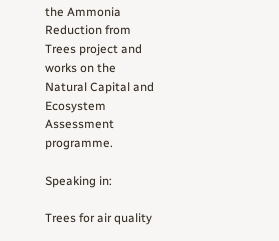the Ammonia Reduction from Trees project and works on the Natural Capital and Ecosystem Assessment programme.

Speaking in:

Trees for air quality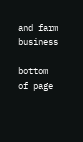and farm business

bottom of page